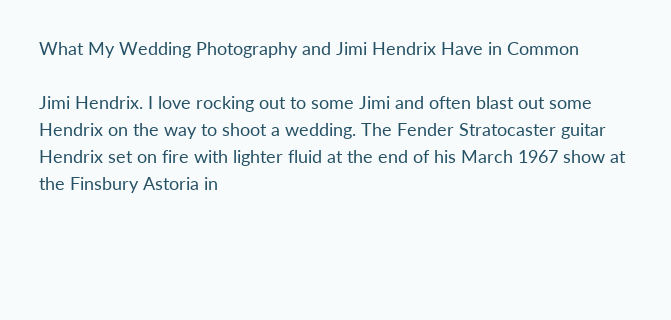What My Wedding Photography and Jimi Hendrix Have in Common

Jimi Hendrix. I love rocking out to some Jimi and often blast out some Hendrix on the way to shoot a wedding. The Fender Stratocaster guitar Hendrix set on fire with lighter fluid at the end of his March 1967 show at the Finsbury Astoria in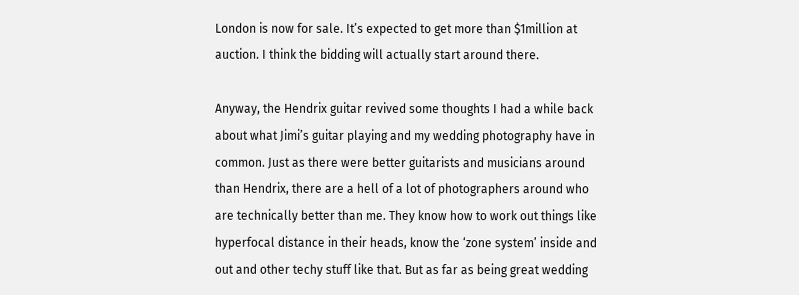London is now for sale. It’s expected to get more than $1million at auction. I think the bidding will actually start around there.

Anyway, the Hendrix guitar revived some thoughts I had a while back about what Jimi’s guitar playing and my wedding photography have in common. Just as there were better guitarists and musicians around than Hendrix, there are a hell of a lot of photographers around who are technically better than me. They know how to work out things like hyperfocal distance in their heads, know the ‘zone system’ inside and out and other techy stuff like that. But as far as being great wedding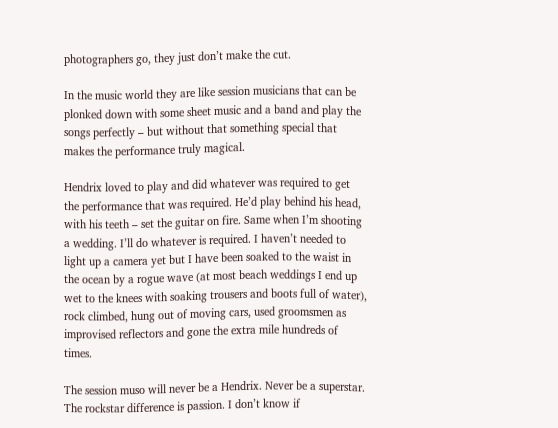photographers go, they just don’t make the cut.

In the music world they are like session musicians that can be plonked down with some sheet music and a band and play the songs perfectly – but without that something special that makes the performance truly magical.

Hendrix loved to play and did whatever was required to get the performance that was required. He’d play behind his head, with his teeth – set the guitar on fire. Same when I’m shooting a wedding. I’ll do whatever is required. I haven’t needed to light up a camera yet but I have been soaked to the waist in the ocean by a rogue wave (at most beach weddings I end up wet to the knees with soaking trousers and boots full of water), rock climbed, hung out of moving cars, used groomsmen as improvised reflectors and gone the extra mile hundreds of times.

The session muso will never be a Hendrix. Never be a superstar. The rockstar difference is passion. I don’t know if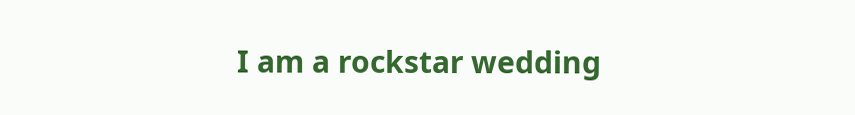I am a rockstar wedding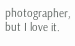photographer, but I love it.